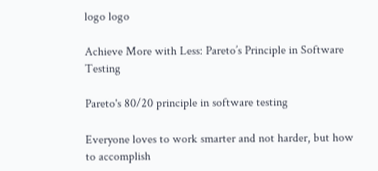logo logo

Achieve More with Less: Pareto’s Principle in Software Testing

Pareto's 80/20 principle in software testing

Everyone loves to work smarter and not harder, but how to accomplish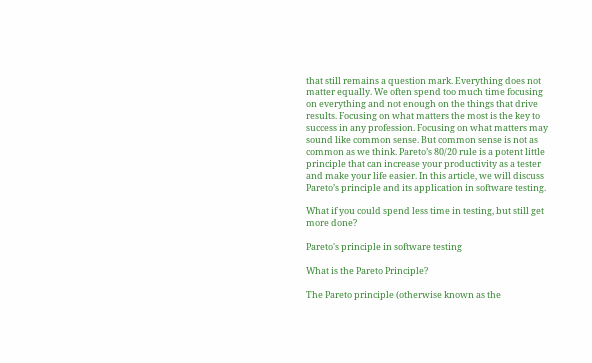that still remains a question mark. Everything does not matter equally. We often spend too much time focusing on everything and not enough on the things that drive results. Focusing on what matters the most is the key to success in any profession. Focusing on what matters may sound like common sense. But common sense is not as common as we think. Pareto’s 80/20 rule is a potent little principle that can increase your productivity as a tester and make your life easier. In this article, we will discuss Pareto’s principle and its application in software testing.

What if you could spend less time in testing, but still get more done?

Pareto's principle in software testing

What is the Pareto Principle?

The Pareto principle (otherwise known as the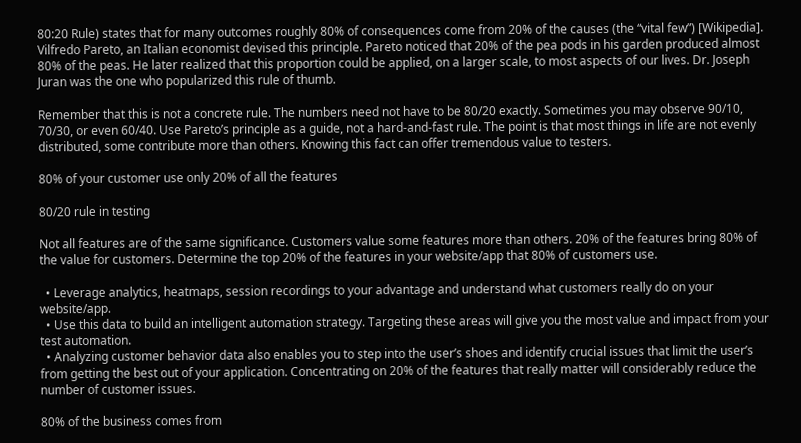80:20 Rule) states that for many outcomes roughly 80% of consequences come from 20% of the causes (the “vital few”) [Wikipedia]. Vilfredo Pareto, an Italian economist devised this principle. Pareto noticed that 20% of the pea pods in his garden produced almost 80% of the peas. He later realized that this proportion could be applied, on a larger scale, to most aspects of our lives. Dr. Joseph Juran was the one who popularized this rule of thumb.

Remember that this is not a concrete rule. The numbers need not have to be 80/20 exactly. Sometimes you may observe 90/10, 70/30, or even 60/40. Use Pareto’s principle as a guide, not a hard-and-fast rule. The point is that most things in life are not evenly distributed, some contribute more than others. Knowing this fact can offer tremendous value to testers.

80% of your customer use only 20% of all the features

80/20 rule in testing

Not all features are of the same significance. Customers value some features more than others. 20% of the features bring 80% of the value for customers. Determine the top 20% of the features in your website/app that 80% of customers use.

  • Leverage analytics, heatmaps, session recordings to your advantage and understand what customers really do on your website/app.
  • Use this data to build an intelligent automation strategy. Targeting these areas will give you the most value and impact from your test automation.
  • Analyzing customer behavior data also enables you to step into the user’s shoes and identify crucial issues that limit the user’s from getting the best out of your application. Concentrating on 20% of the features that really matter will considerably reduce the number of customer issues.

80% of the business comes from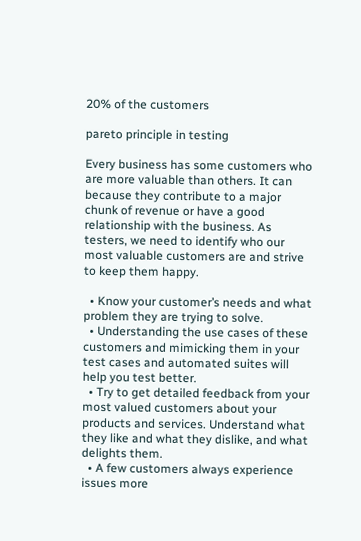20% of the customers

pareto principle in testing

Every business has some customers who are more valuable than others. It can because they contribute to a major chunk of revenue or have a good relationship with the business. As testers, we need to identify who our most valuable customers are and strive to keep them happy.

  • Know your customer’s needs and what problem they are trying to solve.
  • Understanding the use cases of these customers and mimicking them in your test cases and automated suites will help you test better.
  • Try to get detailed feedback from your most valued customers about your products and services. Understand what they like and what they dislike, and what delights them.
  • A few customers always experience issues more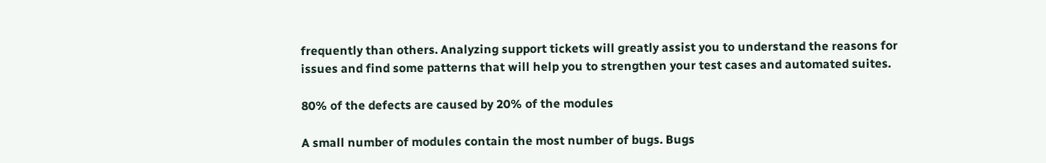frequently than others. Analyzing support tickets will greatly assist you to understand the reasons for issues and find some patterns that will help you to strengthen your test cases and automated suites.

80% of the defects are caused by 20% of the modules

A small number of modules contain the most number of bugs. Bugs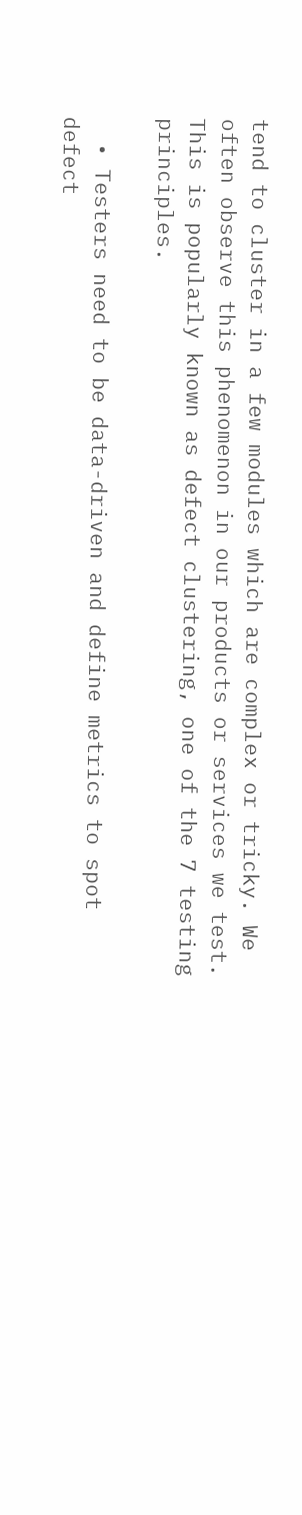tend to cluster in a few modules which are complex or tricky. We often observe this phenomenon in our products or services we test. This is popularly known as defect clustering, one of the 7 testing principles.

  • Testers need to be data-driven and define metrics to spot defect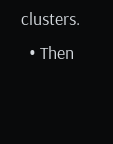clusters.
  • Then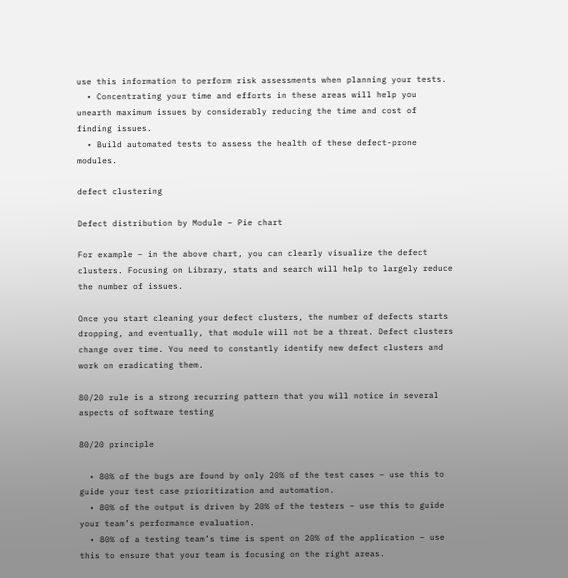use this information to perform risk assessments when planning your tests.
  • Concentrating your time and efforts in these areas will help you unearth maximum issues by considerably reducing the time and cost of finding issues.
  • Build automated tests to assess the health of these defect-prone modules.

defect clustering

Defect distribution by Module – Pie chart

For example – in the above chart, you can clearly visualize the defect clusters. Focusing on Library, stats and search will help to largely reduce the number of issues.

Once you start cleaning your defect clusters, the number of defects starts dropping, and eventually, that module will not be a threat. Defect clusters change over time. You need to constantly identify new defect clusters and work on eradicating them.

80/20 rule is a strong recurring pattern that you will notice in several aspects of software testing

80/20 principle

  • 80% of the bugs are found by only 20% of the test cases – use this to guide your test case prioritization and automation.
  • 80% of the output is driven by 20% of the testers – use this to guide your team’s performance evaluation.
  • 80% of a testing team’s time is spent on 20% of the application – use this to ensure that your team is focusing on the right areas.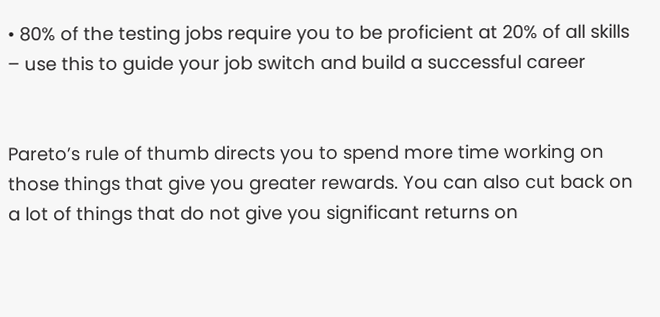• 80% of the testing jobs require you to be proficient at 20% of all skills – use this to guide your job switch and build a successful career


Pareto’s rule of thumb directs you to spend more time working on those things that give you greater rewards. You can also cut back on a lot of things that do not give you significant returns on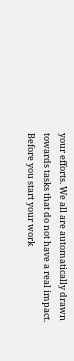your efforts. We all are automatically drawn towards tasks that do not have a real impact. Before you start your work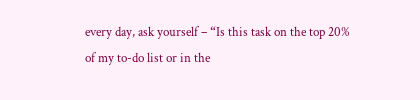every day, ask yourself – “Is this task on the top 20% of my to-do list or in the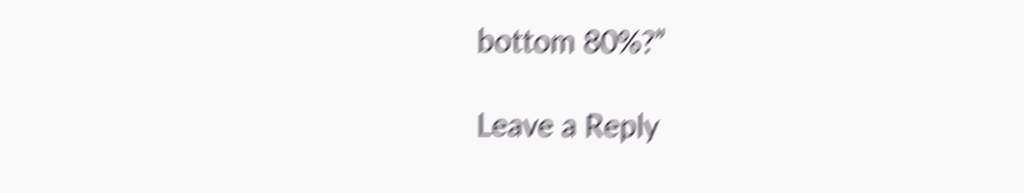bottom 80%?”

Leave a Reply